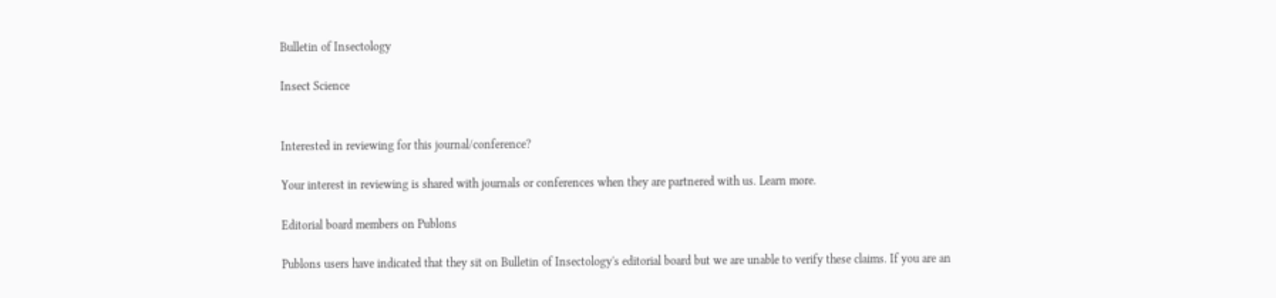Bulletin of Insectology

Insect Science


Interested in reviewing for this journal/conference?

Your interest in reviewing is shared with journals or conferences when they are partnered with us. Learn more.

Editorial board members on Publons

Publons users have indicated that they sit on Bulletin of Insectology's editorial board but we are unable to verify these claims. If you are an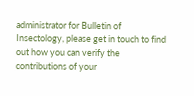administrator for Bulletin of Insectology, please get in touch to find out how you can verify the contributions of your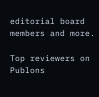editorial board members and more.

Top reviewers on Publons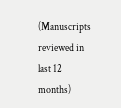(Manuscripts reviewed in last 12 months)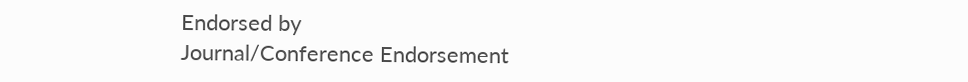Endorsed by
Journal/Conference Endorsement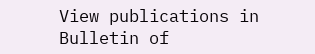View publications in Bulletin of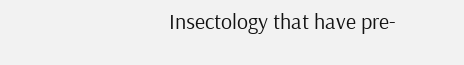Insectology that have pre-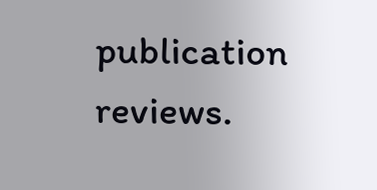publication reviews.